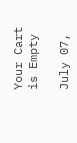Your Cart is Empty

July 07,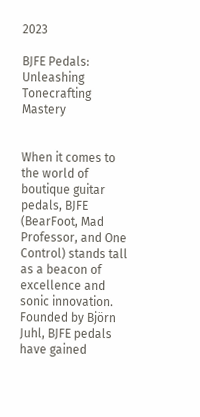2023

BJFE Pedals: Unleashing Tonecrafting Mastery


When it comes to the world of boutique guitar pedals, BJFE (BearFoot, Mad Professor, and One Control) stands tall as a beacon of excellence and sonic innovation. Founded by Björn Juhl, BJFE pedals have gained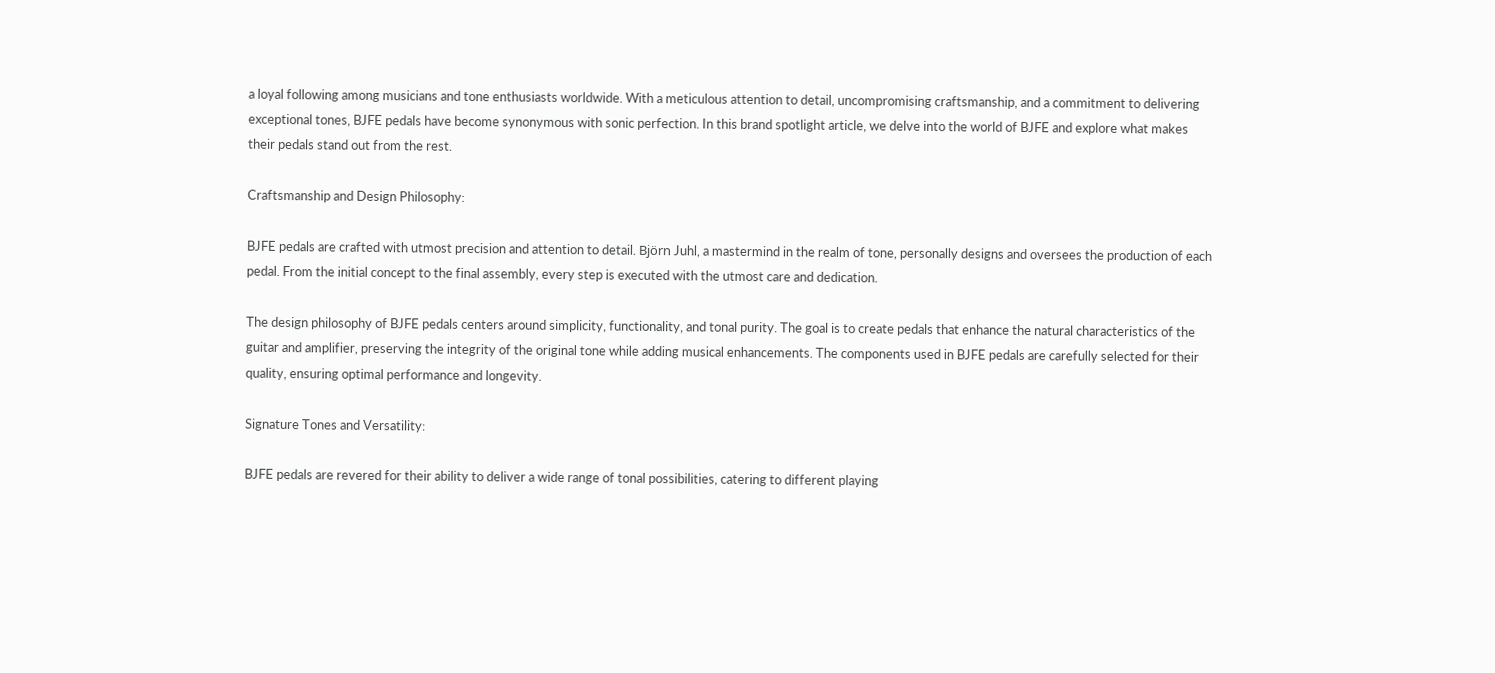a loyal following among musicians and tone enthusiasts worldwide. With a meticulous attention to detail, uncompromising craftsmanship, and a commitment to delivering exceptional tones, BJFE pedals have become synonymous with sonic perfection. In this brand spotlight article, we delve into the world of BJFE and explore what makes their pedals stand out from the rest.

Craftsmanship and Design Philosophy:

BJFE pedals are crafted with utmost precision and attention to detail. Björn Juhl, a mastermind in the realm of tone, personally designs and oversees the production of each pedal. From the initial concept to the final assembly, every step is executed with the utmost care and dedication.

The design philosophy of BJFE pedals centers around simplicity, functionality, and tonal purity. The goal is to create pedals that enhance the natural characteristics of the guitar and amplifier, preserving the integrity of the original tone while adding musical enhancements. The components used in BJFE pedals are carefully selected for their quality, ensuring optimal performance and longevity.

Signature Tones and Versatility:

BJFE pedals are revered for their ability to deliver a wide range of tonal possibilities, catering to different playing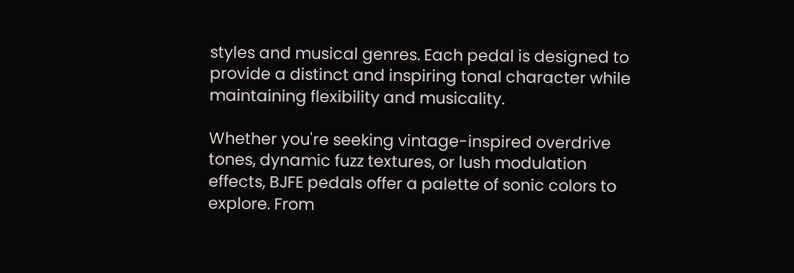styles and musical genres. Each pedal is designed to provide a distinct and inspiring tonal character while maintaining flexibility and musicality.

Whether you're seeking vintage-inspired overdrive tones, dynamic fuzz textures, or lush modulation effects, BJFE pedals offer a palette of sonic colors to explore. From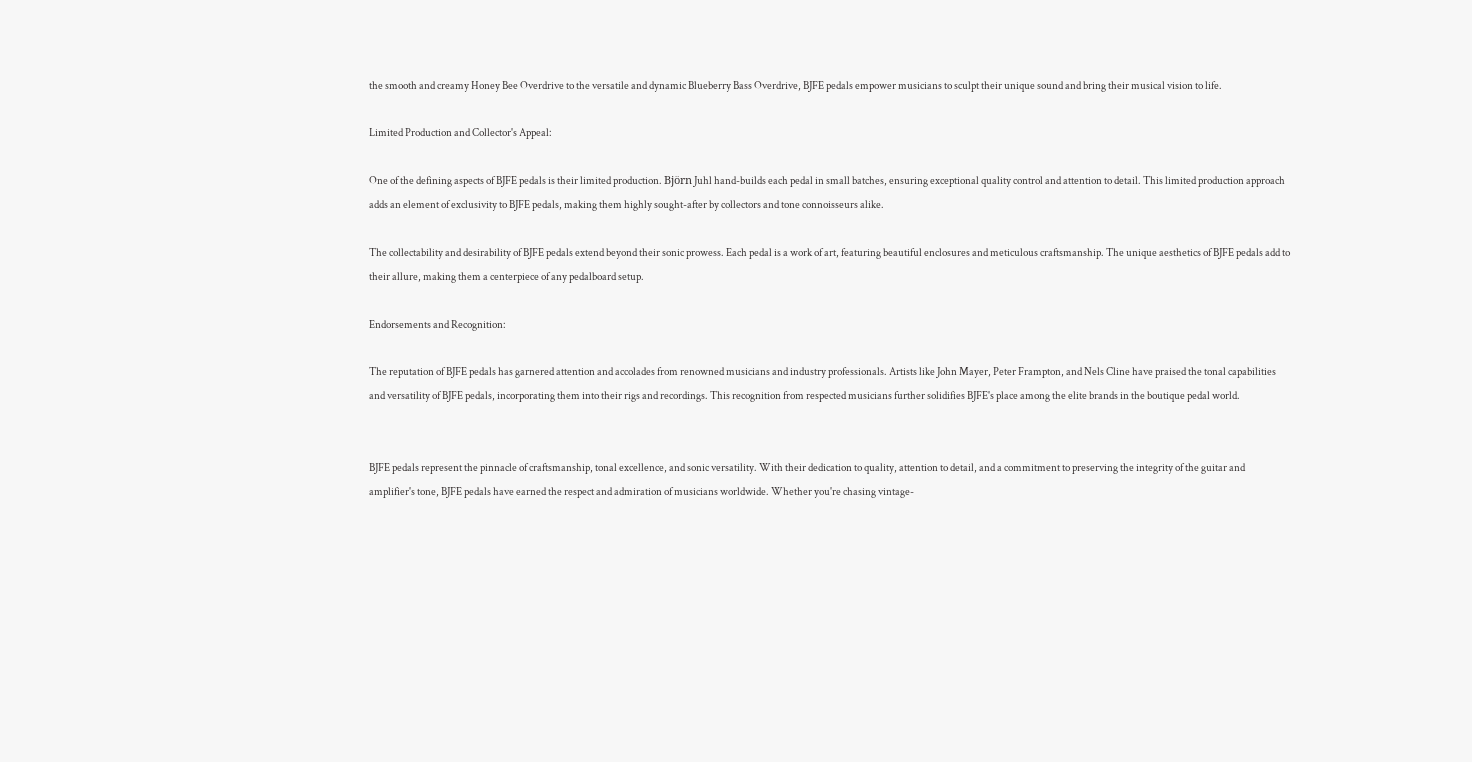the smooth and creamy Honey Bee Overdrive to the versatile and dynamic Blueberry Bass Overdrive, BJFE pedals empower musicians to sculpt their unique sound and bring their musical vision to life.

Limited Production and Collector's Appeal:

One of the defining aspects of BJFE pedals is their limited production. Björn Juhl hand-builds each pedal in small batches, ensuring exceptional quality control and attention to detail. This limited production approach adds an element of exclusivity to BJFE pedals, making them highly sought-after by collectors and tone connoisseurs alike.

The collectability and desirability of BJFE pedals extend beyond their sonic prowess. Each pedal is a work of art, featuring beautiful enclosures and meticulous craftsmanship. The unique aesthetics of BJFE pedals add to their allure, making them a centerpiece of any pedalboard setup.

Endorsements and Recognition:

The reputation of BJFE pedals has garnered attention and accolades from renowned musicians and industry professionals. Artists like John Mayer, Peter Frampton, and Nels Cline have praised the tonal capabilities and versatility of BJFE pedals, incorporating them into their rigs and recordings. This recognition from respected musicians further solidifies BJFE's place among the elite brands in the boutique pedal world.


BJFE pedals represent the pinnacle of craftsmanship, tonal excellence, and sonic versatility. With their dedication to quality, attention to detail, and a commitment to preserving the integrity of the guitar and amplifier's tone, BJFE pedals have earned the respect and admiration of musicians worldwide. Whether you're chasing vintage-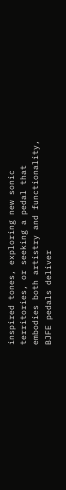inspired tones, exploring new sonic territories, or seeking a pedal that embodies both artistry and functionality, BJFE pedals deliver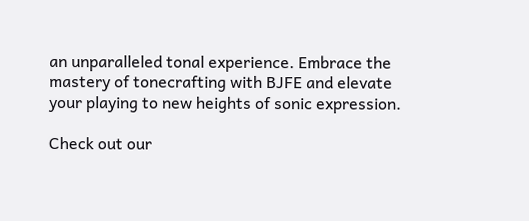an unparalleled tonal experience. Embrace the mastery of tonecrafting with BJFE and elevate your playing to new heights of sonic expression.

Check out our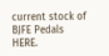current stock of BJFE Pedals HERE.